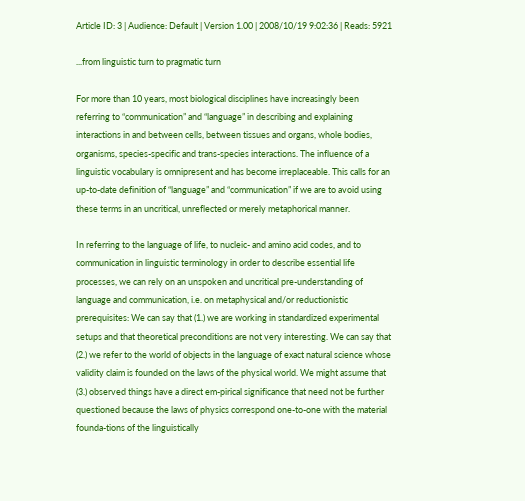Article ID: 3 | Audience: Default | Version 1.00 | 2008/10/19 9:02:36 | Reads: 5921

...from linguistic turn to pragmatic turn

For more than 10 years, most biological disciplines have increasingly been referring to “communication” and “language” in describing and explaining interactions in and between cells, between tissues and organs, whole bodies, organisms, species-specific and trans-species interactions. The influence of a linguistic vocabulary is omnipresent and has become irreplaceable. This calls for an up-to-date definition of “language” and “communication” if we are to avoid using these terms in an uncritical, unreflected or merely metaphorical manner.

In referring to the language of life, to nucleic- and amino acid codes, and to communication in linguistic terminology in order to describe essential life processes, we can rely on an unspoken and uncritical pre-understanding of language and communication, i.e. on metaphysical and/or reductionistic prerequisites: We can say that (1.) we are working in standardized experimental setups and that theoretical preconditions are not very interesting. We can say that (2.) we refer to the world of objects in the language of exact natural science whose validity claim is founded on the laws of the physical world. We might assume that (3.) observed things have a direct em-pirical significance that need not be further questioned because the laws of physics correspond one-to-one with the material founda-tions of the linguistically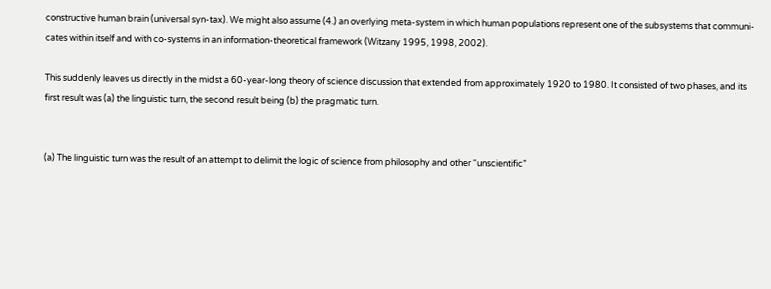constructive human brain (universal syn-tax). We might also assume (4.) an overlying meta-system in which human populations represent one of the subsystems that communi-cates within itself and with co-systems in an information-theoretical framework (Witzany 1995, 1998, 2002).

This suddenly leaves us directly in the midst a 60-year-long theory of science discussion that extended from approximately 1920 to 1980. It consisted of two phases, and its first result was (a) the linguistic turn, the second result being (b) the pragmatic turn.


(a) The linguistic turn was the result of an attempt to delimit the logic of science from philosophy and other “unscientific”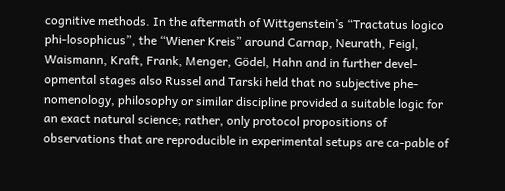cognitive methods. In the aftermath of Wittgenstein’s “Tractatus logico phi-losophicus”, the “Wiener Kreis” around Carnap, Neurath, Feigl, Waismann, Kraft, Frank, Menger, Gödel, Hahn and in further devel-opmental stages also Russel and Tarski held that no subjective phe-nomenology, philosophy or similar discipline provided a suitable logic for an exact natural science; rather, only protocol propositions of observations that are reproducible in experimental setups are ca-pable of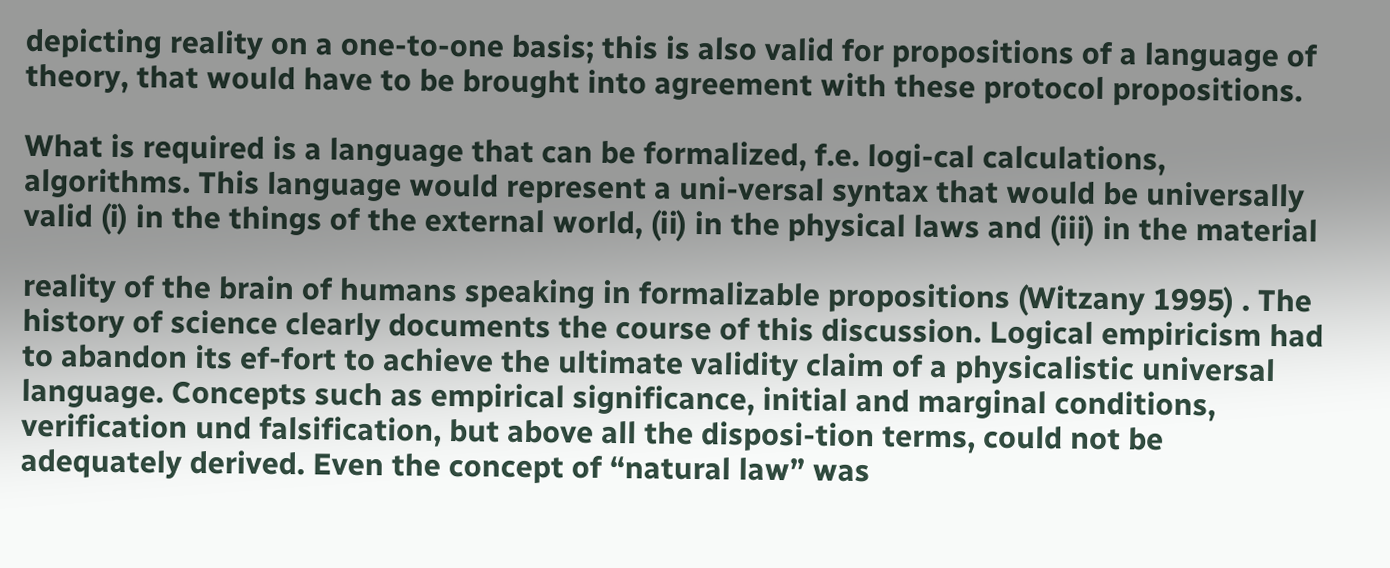depicting reality on a one-to-one basis; this is also valid for propositions of a language of theory, that would have to be brought into agreement with these protocol propositions.

What is required is a language that can be formalized, f.e. logi-cal calculations, algorithms. This language would represent a uni-versal syntax that would be universally valid (i) in the things of the external world, (ii) in the physical laws and (iii) in the material

reality of the brain of humans speaking in formalizable propositions (Witzany 1995) . The history of science clearly documents the course of this discussion. Logical empiricism had to abandon its ef-fort to achieve the ultimate validity claim of a physicalistic universal language. Concepts such as empirical significance, initial and marginal conditions, verification und falsification, but above all the disposi-tion terms, could not be adequately derived. Even the concept of “natural law” was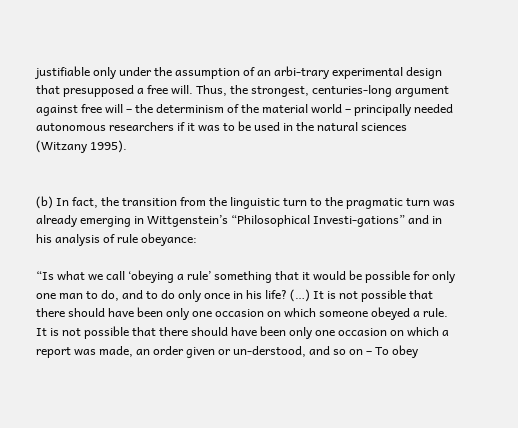justifiable only under the assumption of an arbi-trary experimental design that presupposed a free will. Thus, the strongest, centuries-long argument against free will – the determinism of the material world – principally needed autonomous researchers if it was to be used in the natural sciences (Witzany 1995).


(b) In fact, the transition from the linguistic turn to the pragmatic turn was already emerging in Wittgenstein’s “Philosophical Investi-gations” and in his analysis of rule obeyance:

“Is what we call ‘obeying a rule’ something that it would be possible for only one man to do, and to do only once in his life? (…) It is not possible that there should have been only one occasion on which someone obeyed a rule. It is not possible that there should have been only one occasion on which a report was made, an order given or un-derstood, and so on – To obey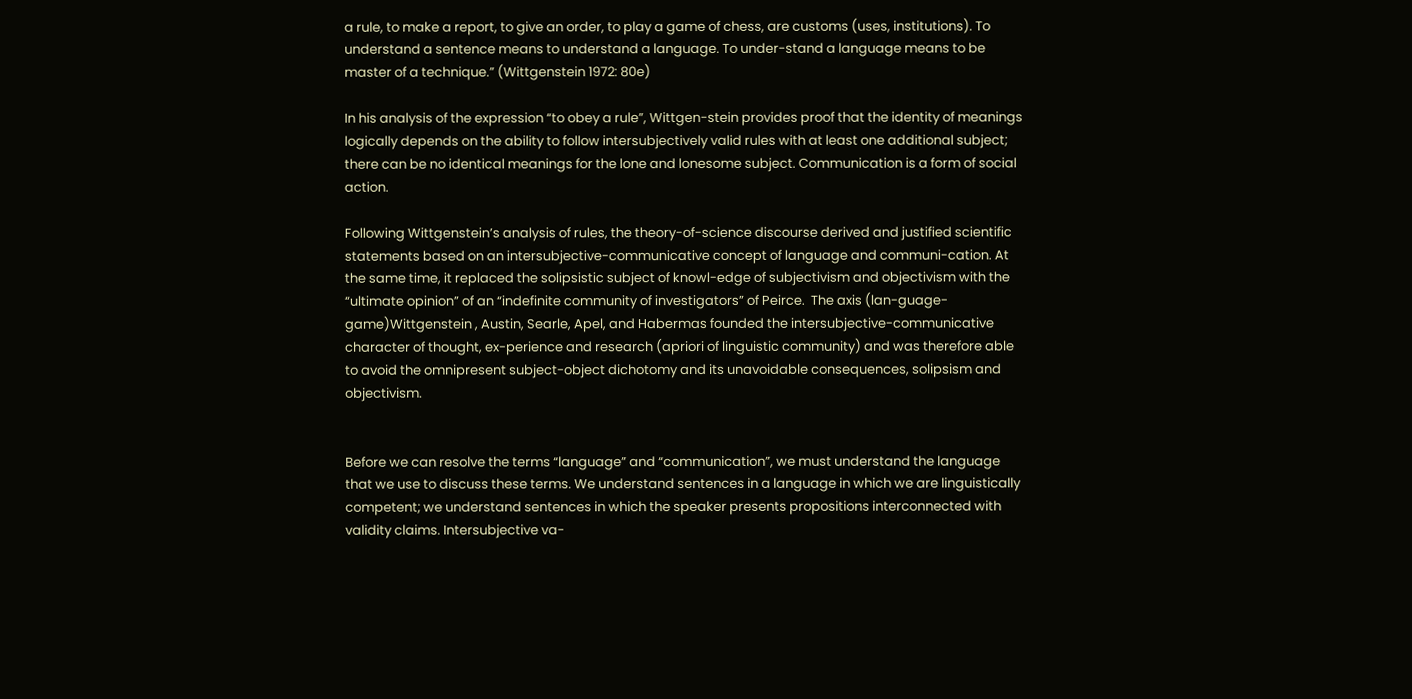a rule, to make a report, to give an order, to play a game of chess, are customs (uses, institutions). To understand a sentence means to understand a language. To under-stand a language means to be master of a technique.” (Wittgenstein 1972: 80e)

In his analysis of the expression “to obey a rule”, Wittgen-stein provides proof that the identity of meanings logically depends on the ability to follow intersubjectively valid rules with at least one additional subject; there can be no identical meanings for the lone and lonesome subject. Communication is a form of social action.

Following Wittgenstein’s analysis of rules, the theory-of-science discourse derived and justified scientific statements based on an intersubjective-communicative concept of language and communi-cation. At the same time, it replaced the solipsistic subject of knowl-edge of subjectivism and objectivism with the “ultimate opinion” of an “indefinite community of investigators” of Peirce.  The axis (lan-guage-game)Wittgenstein , Austin, Searle, Apel, and Habermas founded the intersubjective-communicative character of thought, ex-perience and research (apriori of linguistic community) and was therefore able to avoid the omnipresent subject-object dichotomy and its unavoidable consequences, solipsism and objectivism.


Before we can resolve the terms “language” and “communication”, we must understand the language that we use to discuss these terms. We understand sentences in a language in which we are linguistically competent; we understand sentences in which the speaker presents propositions interconnected with validity claims. Intersubjective va-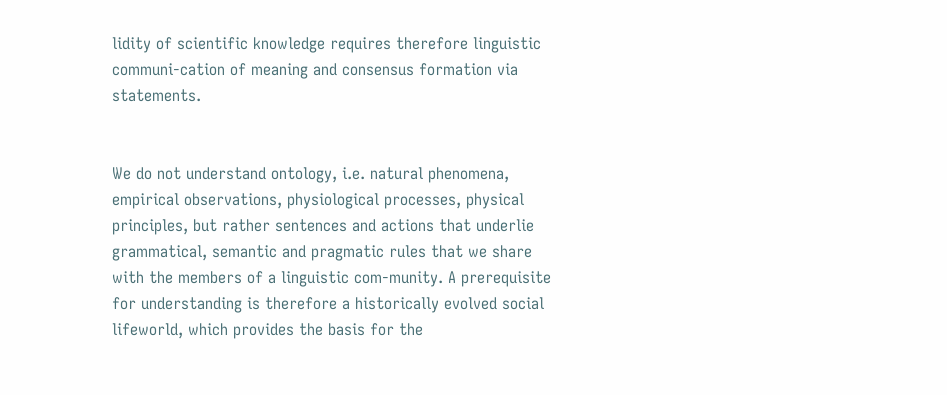lidity of scientific knowledge requires therefore linguistic communi-cation of meaning and consensus formation via statements.


We do not understand ontology, i.e. natural phenomena, empirical observations, physiological processes, physical principles, but rather sentences and actions that underlie grammatical, semantic and pragmatic rules that we share with the members of a linguistic com-munity. A prerequisite for understanding is therefore a historically evolved social lifeworld, which provides the basis for the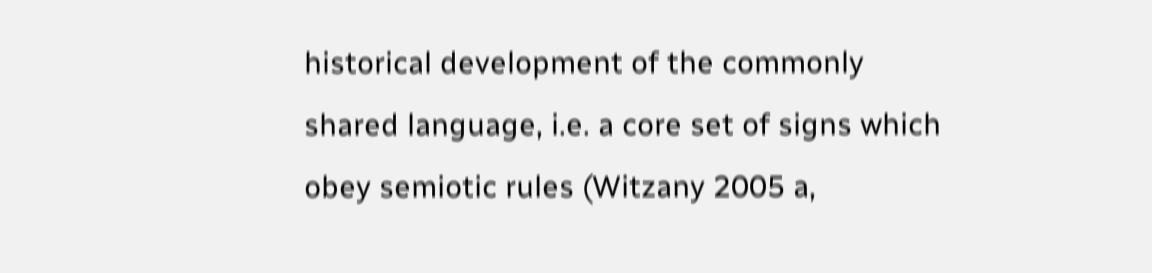historical development of the commonly shared language, i.e. a core set of signs which obey semiotic rules (Witzany 2005 a,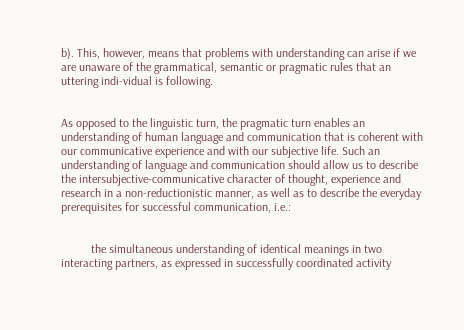b). This, however, means that problems with understanding can arise if we are unaware of the grammatical, semantic or pragmatic rules that an uttering indi-vidual is following.


As opposed to the linguistic turn, the pragmatic turn enables an understanding of human language and communication that is coherent with our communicative experience and with our subjective life. Such an understanding of language and communication should allow us to describe the intersubjective-communicative character of thought, experience and research in a non-reductionistic manner, as well as to describe the everyday prerequisites for successful communication, i.e.:


          the simultaneous understanding of identical meanings in two interacting partners, as expressed in successfully coordinated activity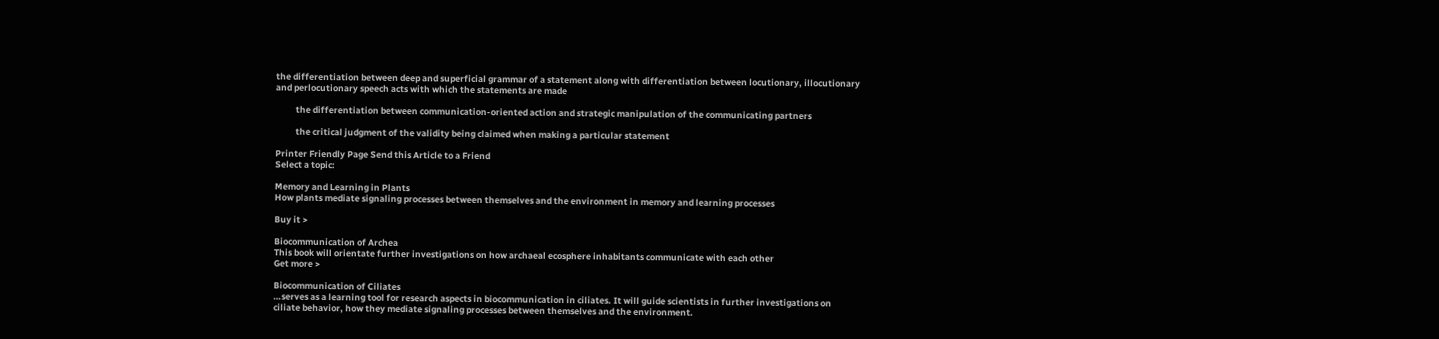the differentiation between deep and superficial grammar of a statement along with differentiation between locutionary, illocutionary and perlocutionary speech acts with which the statements are made

          the differentiation between communication-oriented action and strategic manipulation of the communicating partners

          the critical judgment of the validity being claimed when making a particular statement

Printer Friendly Page Send this Article to a Friend
Select a topic:

Memory and Learning in Plants
How plants mediate signaling processes between themselves and the environment in memory and learning processes

Buy it >

Biocommunication of Archea
This book will orientate further investigations on how archaeal ecosphere inhabitants communicate with each other
Get more >

Biocommunication of Ciliates
…serves as a learning tool for research aspects in biocommunication in ciliates. It will guide scientists in further investigations on ciliate behavior, how they mediate signaling processes between themselves and the environment.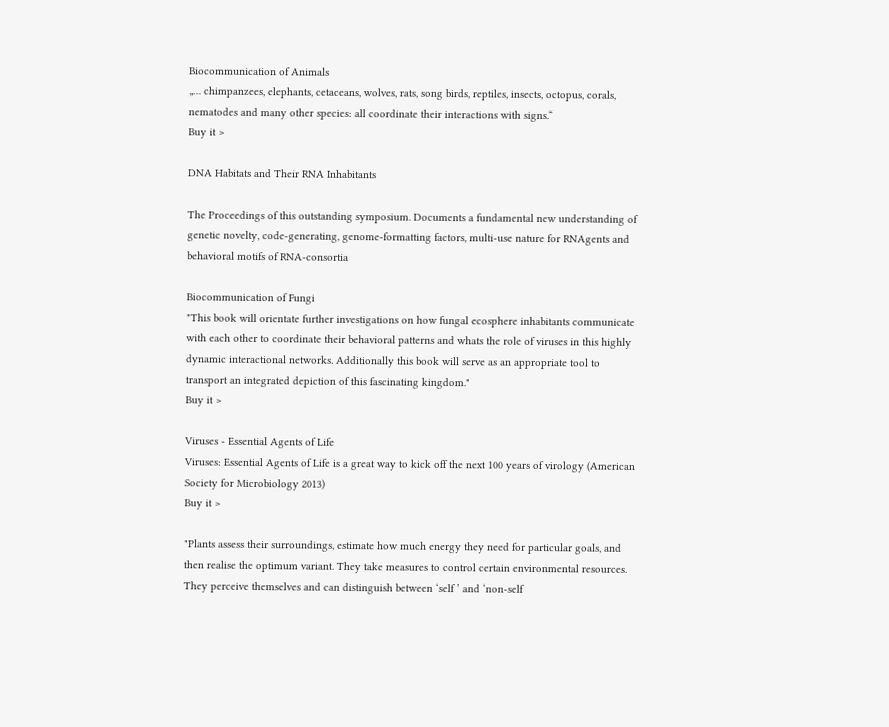Biocommunication of Animals
„… chimpanzees, elephants, cetaceans, wolves, rats, song birds, reptiles, insects, octopus, corals, nematodes and many other species: all coordinate their interactions with signs.“
Buy it >

DNA Habitats and Their RNA Inhabitants

The Proceedings of this outstanding symposium. Documents a fundamental new understanding of genetic novelty, code-generating, genome-formatting factors, multi-use nature for RNAgents and behavioral motifs of RNA-consortia

Biocommunication of Fungi
"This book will orientate further investigations on how fungal ecosphere inhabitants communicate with each other to coordinate their behavioral patterns and whats the role of viruses in this highly dynamic interactional networks. Additionally this book will serve as an appropriate tool to transport an integrated depiction of this fascinating kingdom."
Buy it >

Viruses - Essential Agents of Life
Viruses: Essential Agents of Life is a great way to kick off the next 100 years of virology (American Society for Microbiology 2013)
Buy it >

"Plants assess their surroundings, estimate how much energy they need for particular goals, and then realise the optimum variant. They take measures to control certain environmental resources. They perceive themselves and can distinguish between ‘self ’ and ‘non-self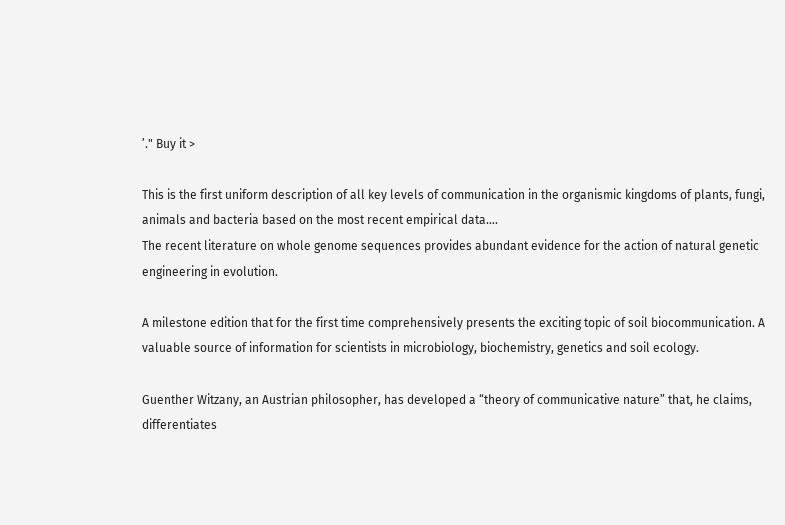’." Buy it >

This is the first uniform description of all key levels of communication in the organismic kingdoms of plants, fungi, animals and bacteria based on the most recent empirical data....
The recent literature on whole genome sequences provides abundant evidence for the action of natural genetic engineering in evolution.

A milestone edition that for the first time comprehensively presents the exciting topic of soil biocommunication. A valuable source of information for scientists in microbiology, biochemistry, genetics and soil ecology.

Guenther Witzany, an Austrian philosopher, has developed a “theory of communicative nature” that, he claims, differentiates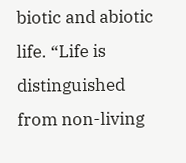biotic and abiotic life. “Life is distinguished from non-living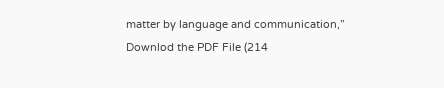matter by language and communication,”
Downlod the PDF File (214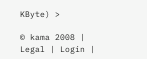KByte) >

© kama 2008 | Legal | Login |